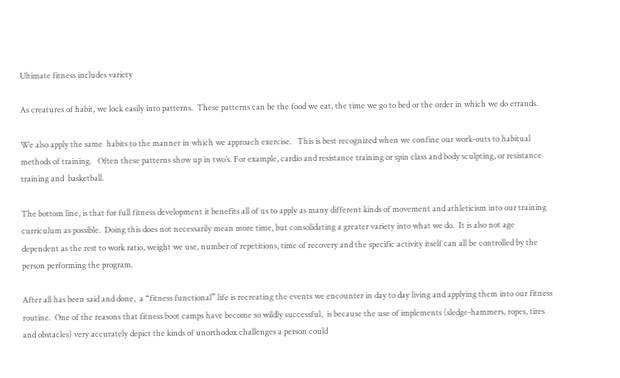Ultimate fitness includes variety

As creatures of habit, we lock easily into patterns.  These patterns can be the food we eat, the time we go to bed or the order in which we do errands.

We also apply the same  habits to the manner in which we approach exercise.   This is best recognized when we confine our work-outs to habitual methods of training.   Often these patterns show up in two’s. For example, cardio and resistance training or spin class and body sculpting, or resistance training and  basketball.

The bottom line, is that for full fitness development it benefits all of us to apply as many different kinds of movement and athleticism into our training curriculum as possible.  Doing this does not necessarily mean more time, but consolidating a greater variety into what we do.  It is also not age dependent as the rest to work ratio, weight we use, number of repetitions, time of recovery and the specific activity itself can all be controlled by the person performing the program.

After all has been said and done,  a “fitness functional” life is recreating the events we encounter in day to day living and applying them into our fitness routine.  One of the reasons that fitness boot camps have become so wildly successful,  is because the use of implements (sledge-hammers, ropes, tires and obstacles) very accurately depict the kinds of unorthodox challenges a person could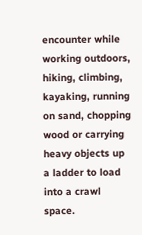encounter while working outdoors,  hiking, climbing, kayaking, running on sand, chopping wood or carrying heavy objects up a ladder to load into a crawl space.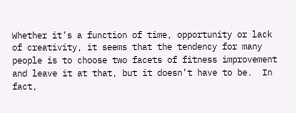Whether it’s a function of time, opportunity or lack of creativity, it seems that the tendency for many people is to choose two facets of fitness improvement and leave it at that, but it doesn’t have to be.  In fact,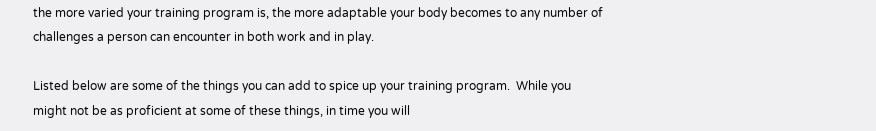the more varied your training program is, the more adaptable your body becomes to any number of challenges a person can encounter in both work and in play.

Listed below are some of the things you can add to spice up your training program.  While you might not be as proficient at some of these things, in time you will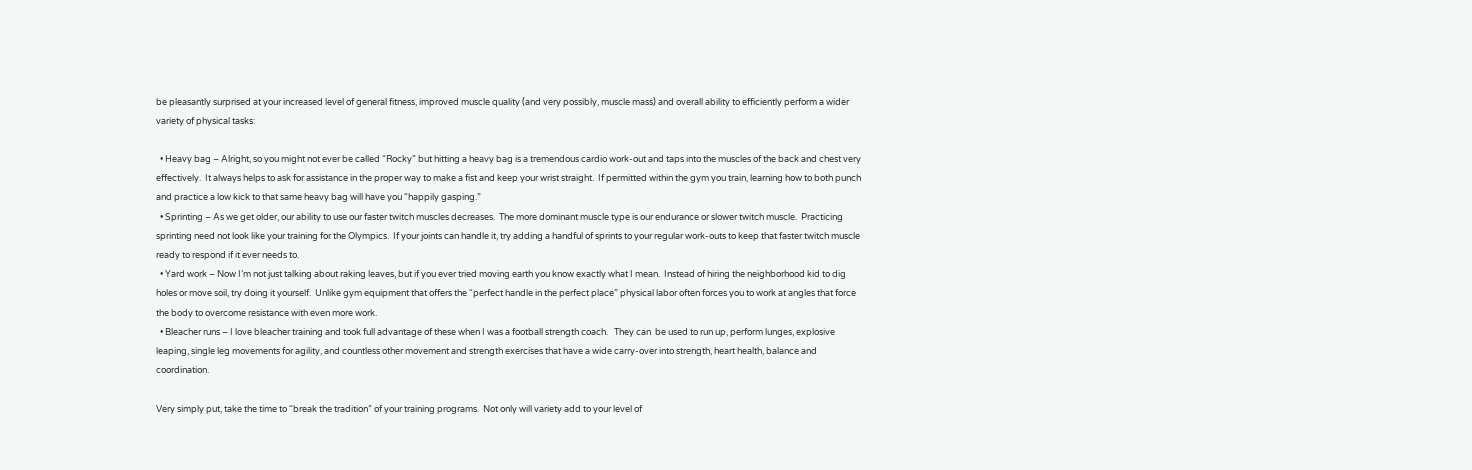be pleasantly surprised at your increased level of general fitness, improved muscle quality (and very possibly, muscle mass) and overall ability to efficiently perform a wider variety of physical tasks:

  • Heavy bag – Alright, so you might not ever be called “Rocky” but hitting a heavy bag is a tremendous cardio work-out and taps into the muscles of the back and chest very effectively.  It always helps to ask for assistance in the proper way to make a fist and keep your wrist straight.  If permitted within the gym you train, learning how to both punch and practice a low kick to that same heavy bag will have you “happily gasping.”
  • Sprinting – As we get older, our ability to use our faster twitch muscles decreases.  The more dominant muscle type is our endurance or slower twitch muscle.  Practicing sprinting need not look like your training for the Olympics.  If your joints can handle it, try adding a handful of sprints to your regular work-outs to keep that faster twitch muscle ready to respond if it ever needs to.
  • Yard work – Now I’m not just talking about raking leaves, but if you ever tried moving earth you know exactly what I mean.  Instead of hiring the neighborhood kid to dig holes or move soil, try doing it yourself.  Unlike gym equipment that offers the “perfect handle in the perfect place” physical labor often forces you to work at angles that force the body to overcome resistance with even more work.
  • Bleacher runs – I love bleacher training and took full advantage of these when I was a football strength coach.   They can  be used to run up, perform lunges, explosive leaping, single leg movements for agility, and countless other movement and strength exercises that have a wide carry-over into strength, heart health, balance and coordination.

Very simply put, take the time to “break the tradition” of your training programs.  Not only will variety add to your level of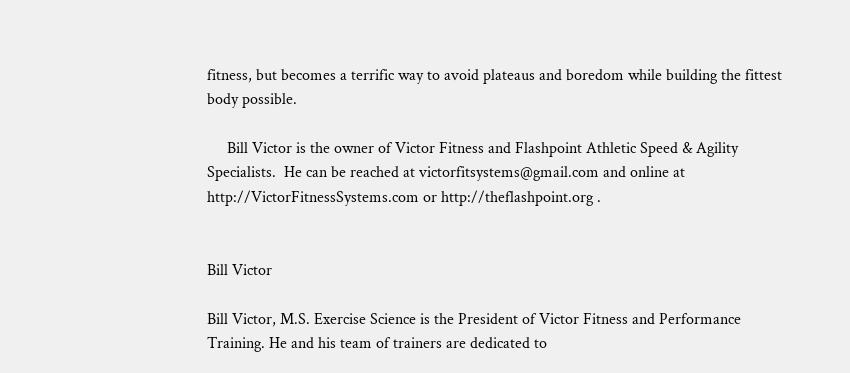fitness, but becomes a terrific way to avoid plateaus and boredom while building the fittest body possible.

     Bill Victor is the owner of Victor Fitness and Flashpoint Athletic Speed & Agility Specialists.  He can be reached at victorfitsystems@gmail.com and online at http://VictorFitnessSystems.com or http://theflashpoint.org .


Bill Victor

Bill Victor, M.S. Exercise Science is the President of Victor Fitness and Performance Training. He and his team of trainers are dedicated to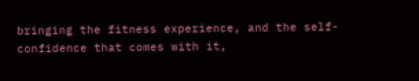bringing the fitness experience, and the self-confidence that comes with it,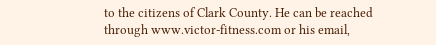to the citizens of Clark County. He can be reached through www.victor-fitness.com or his email,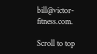bill@victor-fitness.com.

Scroll to top